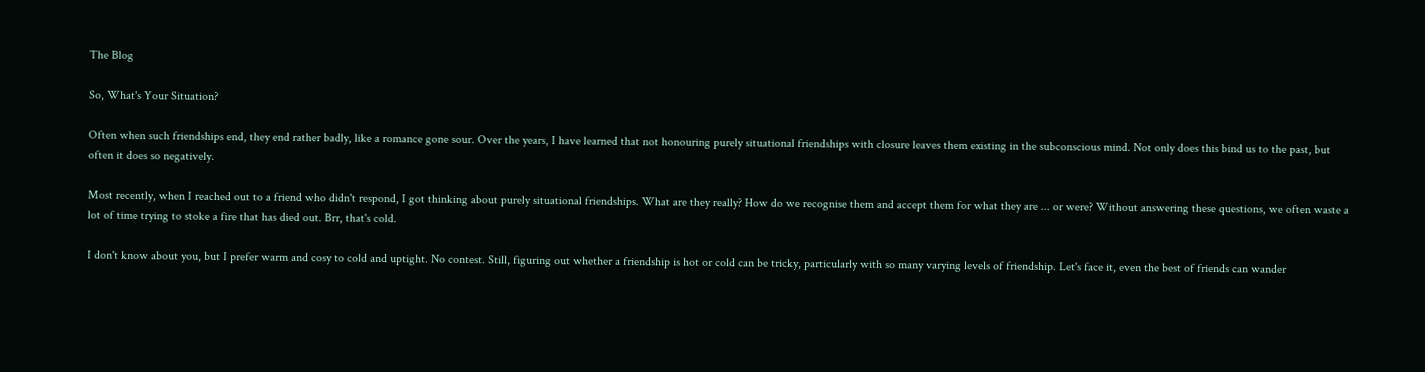The Blog

So, What's Your Situation?

Often when such friendships end, they end rather badly, like a romance gone sour. Over the years, I have learned that not honouring purely situational friendships with closure leaves them existing in the subconscious mind. Not only does this bind us to the past, but often it does so negatively.

Most recently, when I reached out to a friend who didn't respond, I got thinking about purely situational friendships. What are they really? How do we recognise them and accept them for what they are ... or were? Without answering these questions, we often waste a lot of time trying to stoke a fire that has died out. Brr, that's cold.

I don't know about you, but I prefer warm and cosy to cold and uptight. No contest. Still, figuring out whether a friendship is hot or cold can be tricky, particularly with so many varying levels of friendship. Let's face it, even the best of friends can wander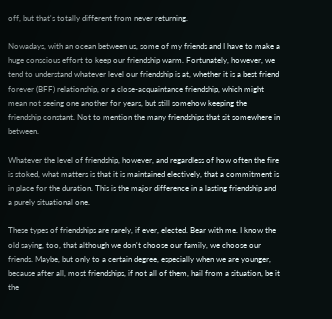off, but that's totally different from never returning.

Nowadays, with an ocean between us, some of my friends and I have to make a huge conscious effort to keep our friendship warm. Fortunately, however, we tend to understand whatever level our friendship is at, whether it is a best friend forever (BFF) relationship, or a close-acquaintance friendship, which might mean not seeing one another for years, but still somehow keeping the friendship constant. Not to mention the many friendships that sit somewhere in between.

Whatever the level of friendship, however, and regardless of how often the fire is stoked, what matters is that it is maintained electively, that a commitment is in place for the duration. This is the major difference in a lasting friendship and a purely situational one.

These types of friendships are rarely, if ever, elected. Bear with me. I know the old saying, too, that although we don't choose our family, we choose our friends. Maybe, but only to a certain degree, especially when we are younger, because after all, most friendships, if not all of them, hail from a situation, be it the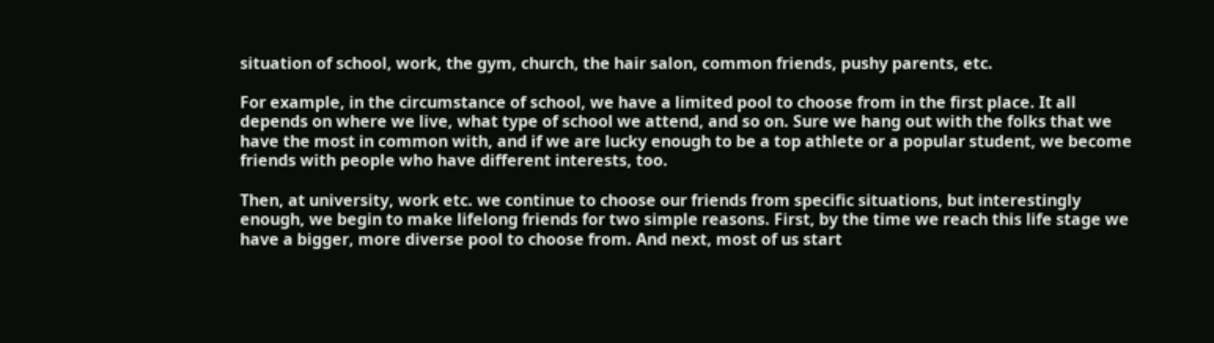situation of school, work, the gym, church, the hair salon, common friends, pushy parents, etc.

For example, in the circumstance of school, we have a limited pool to choose from in the first place. It all depends on where we live, what type of school we attend, and so on. Sure we hang out with the folks that we have the most in common with, and if we are lucky enough to be a top athlete or a popular student, we become friends with people who have different interests, too.

Then, at university, work etc. we continue to choose our friends from specific situations, but interestingly enough, we begin to make lifelong friends for two simple reasons. First, by the time we reach this life stage we have a bigger, more diverse pool to choose from. And next, most of us start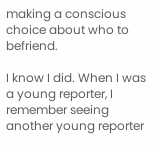making a conscious choice about who to befriend.

I know I did. When I was a young reporter, I remember seeing another young reporter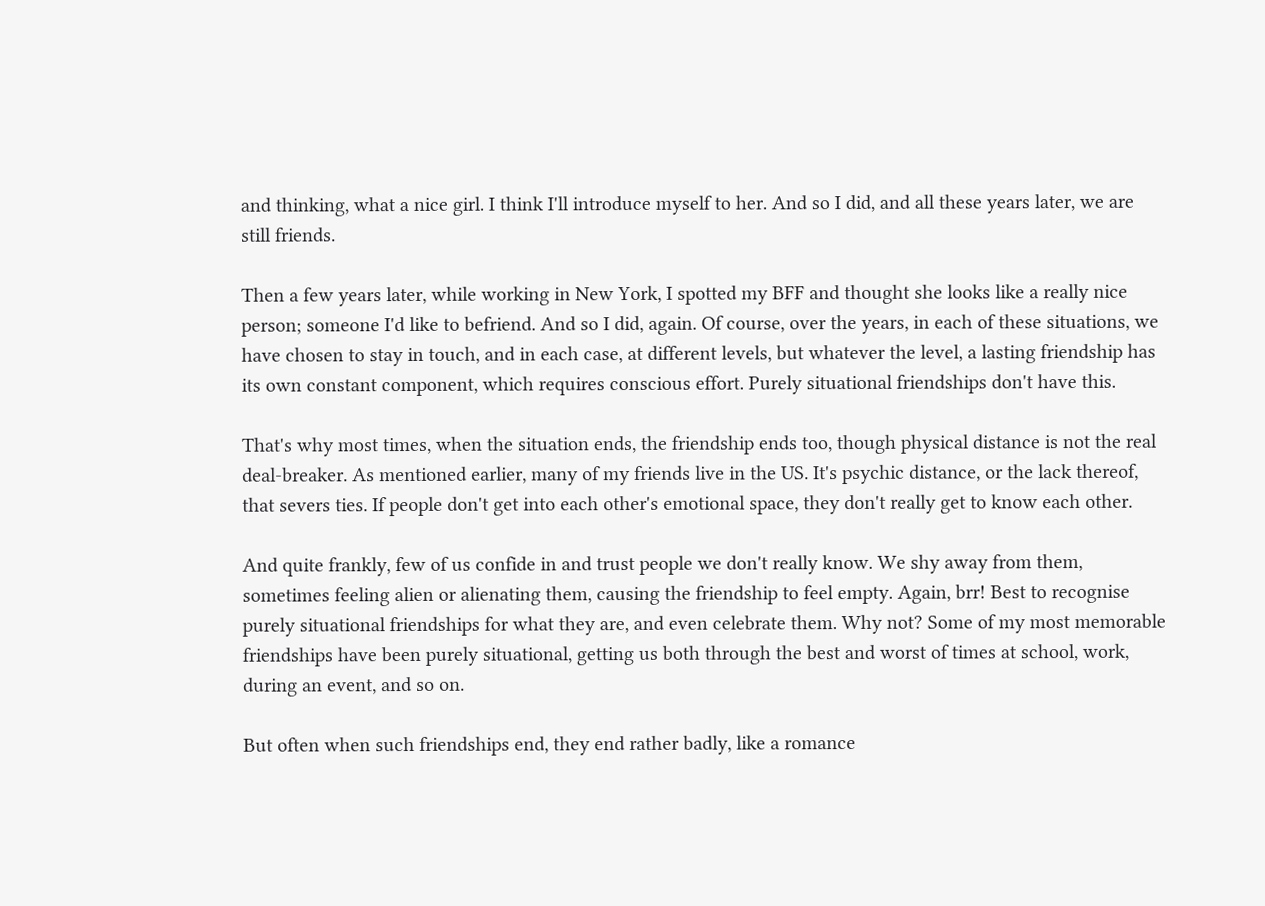and thinking, what a nice girl. I think I'll introduce myself to her. And so I did, and all these years later, we are still friends.

Then a few years later, while working in New York, I spotted my BFF and thought she looks like a really nice person; someone I'd like to befriend. And so I did, again. Of course, over the years, in each of these situations, we have chosen to stay in touch, and in each case, at different levels, but whatever the level, a lasting friendship has its own constant component, which requires conscious effort. Purely situational friendships don't have this.

That's why most times, when the situation ends, the friendship ends too, though physical distance is not the real deal-breaker. As mentioned earlier, many of my friends live in the US. It's psychic distance, or the lack thereof, that severs ties. If people don't get into each other's emotional space, they don't really get to know each other.

And quite frankly, few of us confide in and trust people we don't really know. We shy away from them, sometimes feeling alien or alienating them, causing the friendship to feel empty. Again, brr! Best to recognise purely situational friendships for what they are, and even celebrate them. Why not? Some of my most memorable friendships have been purely situational, getting us both through the best and worst of times at school, work, during an event, and so on.

But often when such friendships end, they end rather badly, like a romance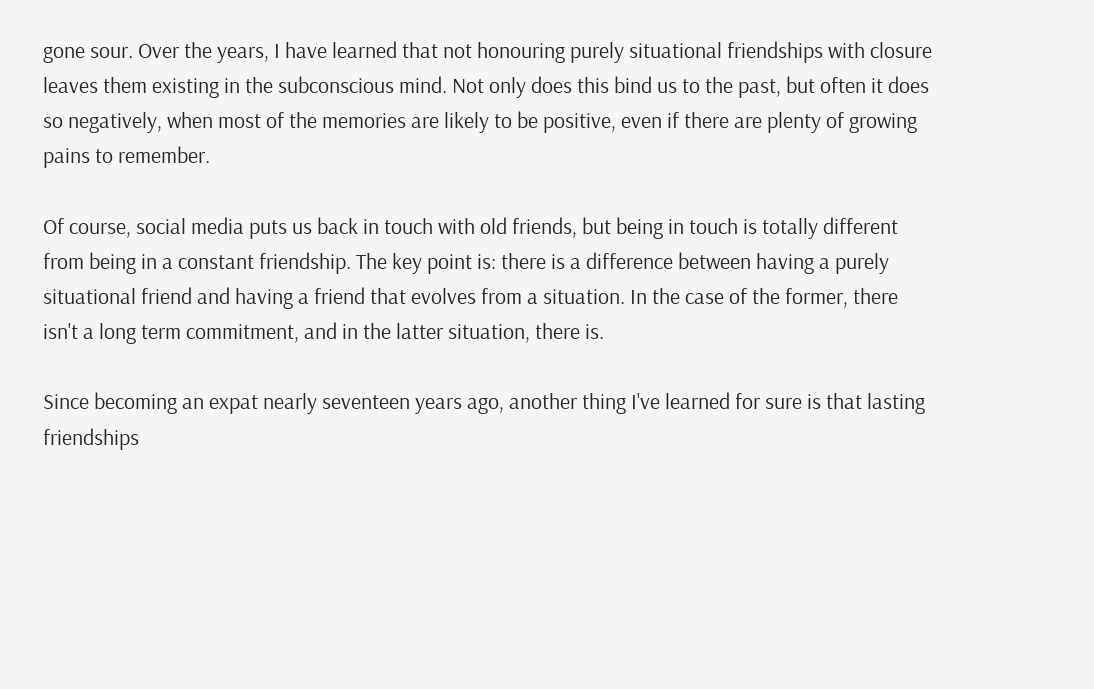gone sour. Over the years, I have learned that not honouring purely situational friendships with closure leaves them existing in the subconscious mind. Not only does this bind us to the past, but often it does so negatively, when most of the memories are likely to be positive, even if there are plenty of growing pains to remember.

Of course, social media puts us back in touch with old friends, but being in touch is totally different from being in a constant friendship. The key point is: there is a difference between having a purely situational friend and having a friend that evolves from a situation. In the case of the former, there isn't a long term commitment, and in the latter situation, there is.

Since becoming an expat nearly seventeen years ago, another thing I've learned for sure is that lasting friendships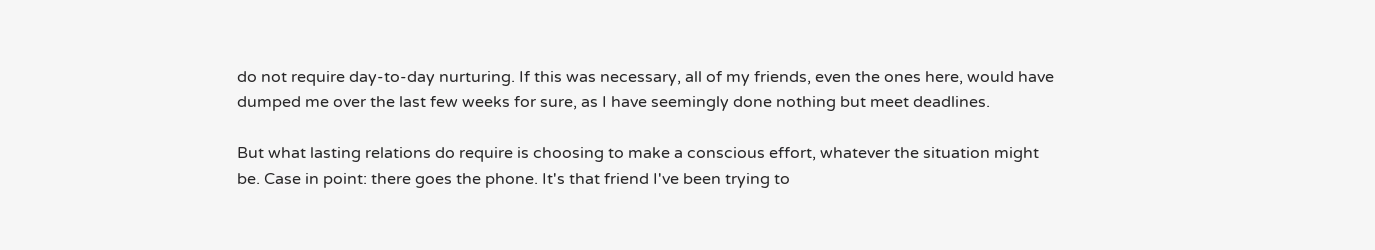do not require day-to-day nurturing. If this was necessary, all of my friends, even the ones here, would have dumped me over the last few weeks for sure, as I have seemingly done nothing but meet deadlines.

But what lasting relations do require is choosing to make a conscious effort, whatever the situation might be. Case in point: there goes the phone. It's that friend I've been trying to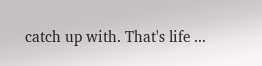catch up with. That's life ...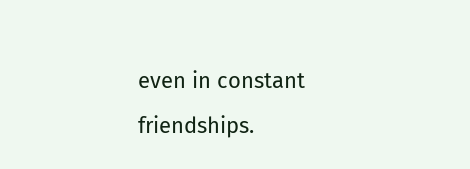even in constant friendships.